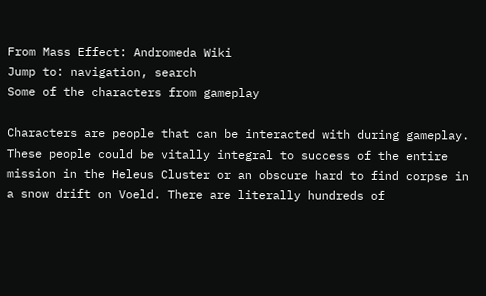From Mass Effect: Andromeda Wiki
Jump to: navigation, search
Some of the characters from gameplay

Characters are people that can be interacted with during gameplay. These people could be vitally integral to success of the entire mission in the Heleus Cluster or an obscure hard to find corpse in a snow drift on Voeld. There are literally hundreds of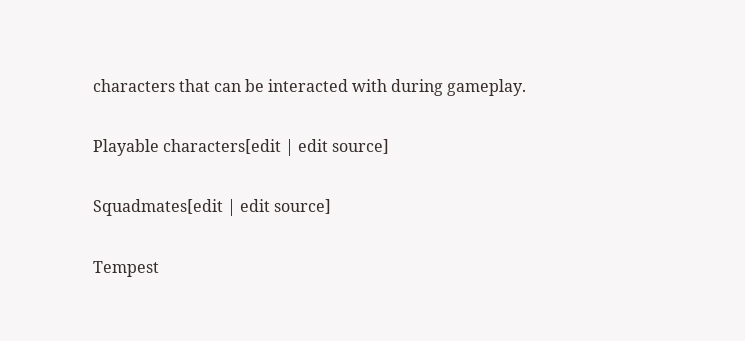characters that can be interacted with during gameplay.

Playable characters[edit | edit source]

Squadmates[edit | edit source]

Tempest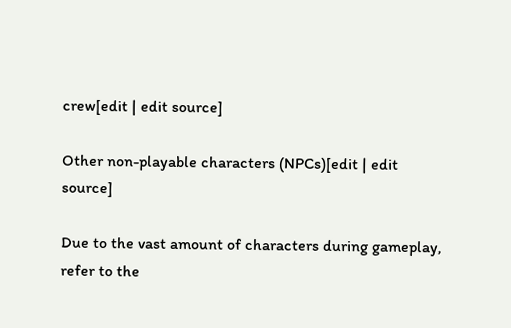crew[edit | edit source]

Other non-playable characters (NPCs)[edit | edit source]

Due to the vast amount of characters during gameplay, refer to the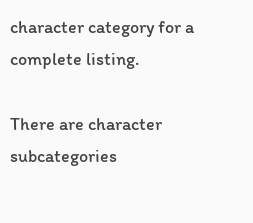character category for a complete listing.

There are character subcategories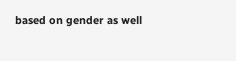based on gender as well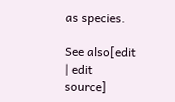as species.

See also[edit | edit source]